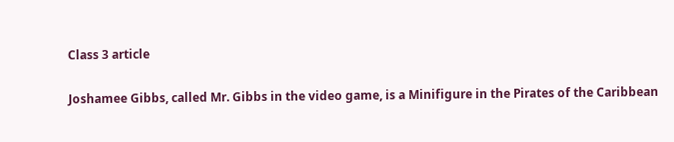Class 3 article

Joshamee Gibbs, called Mr. Gibbs in the video game, is a Minifigure in the Pirates of the Caribbean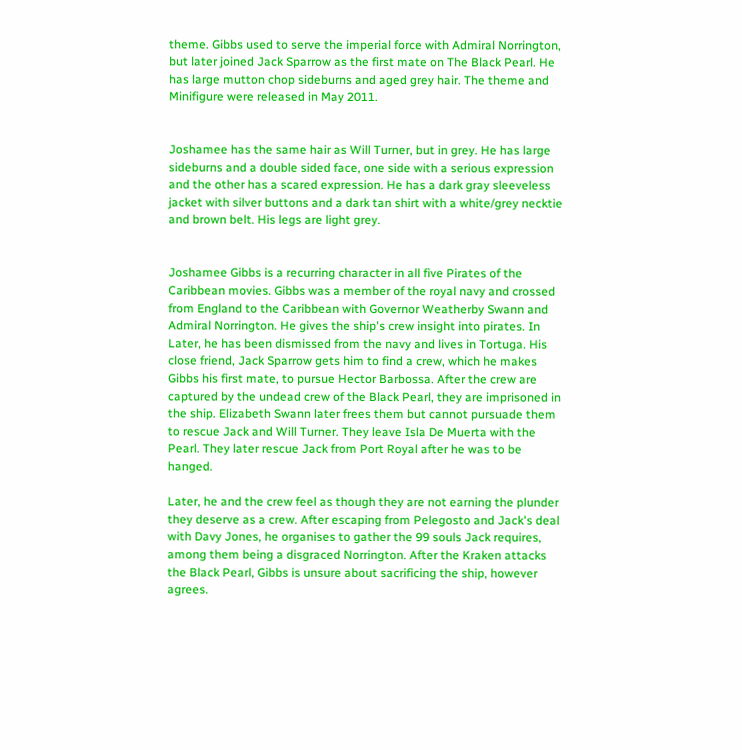theme. Gibbs used to serve the imperial force with Admiral Norrington, but later joined Jack Sparrow as the first mate on The Black Pearl. He has large mutton chop sideburns and aged grey hair. The theme and Minifigure were released in May 2011.


Joshamee has the same hair as Will Turner, but in grey. He has large sideburns and a double sided face, one side with a serious expression and the other has a scared expression. He has a dark gray sleeveless jacket with silver buttons and a dark tan shirt with a white/grey necktie and brown belt. His legs are light grey.


Joshamee Gibbs is a recurring character in all five Pirates of the Caribbean movies. Gibbs was a member of the royal navy and crossed from England to the Caribbean with Governor Weatherby Swann and Admiral Norrington. He gives the ship's crew insight into pirates. In Later, he has been dismissed from the navy and lives in Tortuga. His close friend, Jack Sparrow gets him to find a crew, which he makes Gibbs his first mate, to pursue Hector Barbossa. After the crew are captured by the undead crew of the Black Pearl, they are imprisoned in the ship. Elizabeth Swann later frees them but cannot pursuade them to rescue Jack and Will Turner. They leave Isla De Muerta with the Pearl. They later rescue Jack from Port Royal after he was to be hanged.

Later, he and the crew feel as though they are not earning the plunder they deserve as a crew. After escaping from Pelegosto and Jack's deal with Davy Jones, he organises to gather the 99 souls Jack requires, among them being a disgraced Norrington. After the Kraken attacks the Black Pearl, Gibbs is unsure about sacrificing the ship, however agrees.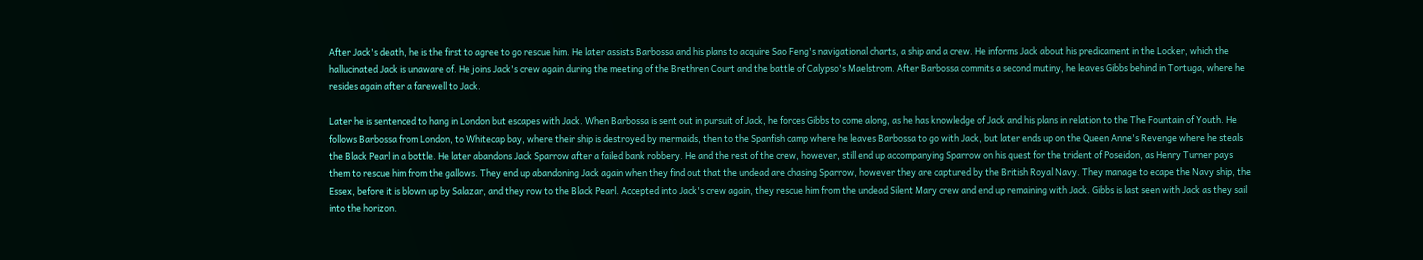After Jack's death, he is the first to agree to go rescue him. He later assists Barbossa and his plans to acquire Sao Feng's navigational charts, a ship and a crew. He informs Jack about his predicament in the Locker, which the hallucinated Jack is unaware of. He joins Jack's crew again during the meeting of the Brethren Court and the battle of Calypso's Maelstrom. After Barbossa commits a second mutiny, he leaves Gibbs behind in Tortuga, where he resides again after a farewell to Jack.

Later he is sentenced to hang in London but escapes with Jack. When Barbossa is sent out in pursuit of Jack, he forces Gibbs to come along, as he has knowledge of Jack and his plans in relation to the The Fountain of Youth. He follows Barbossa from London, to Whitecap bay, where their ship is destroyed by mermaids, then to the Spanfish camp where he leaves Barbossa to go with Jack, but later ends up on the Queen Anne's Revenge where he steals the Black Pearl in a bottle. He later abandons Jack Sparrow after a failed bank robbery. He and the rest of the crew, however, still end up accompanying Sparrow on his quest for the trident of Poseidon, as Henry Turner pays them to rescue him from the gallows. They end up abandoning Jack again when they find out that the undead are chasing Sparrow, however they are captured by the British Royal Navy. They manage to ecape the Navy ship, the Essex, before it is blown up by Salazar, and they row to the Black Pearl. Accepted into Jack's crew again, they rescue him from the undead Silent Mary crew and end up remaining with Jack. Gibbs is last seen with Jack as they sail into the horizon.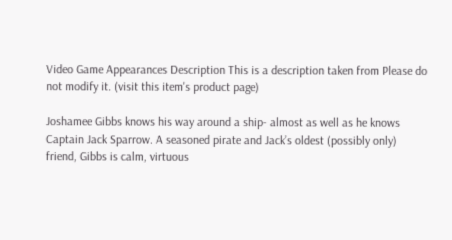Video Game Appearances Description This is a description taken from Please do not modify it. (visit this item's product page)

Joshamee Gibbs knows his way around a ship- almost as well as he knows Captain Jack Sparrow. A seasoned pirate and Jack’s oldest (possibly only) friend, Gibbs is calm, virtuous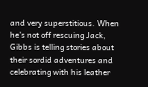and very superstitious. When he’s not off rescuing Jack, Gibbs is telling stories about their sordid adventures and celebrating with his leather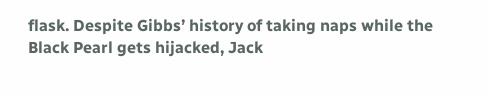flask. Despite Gibbs’ history of taking naps while the Black Pearl gets hijacked, Jack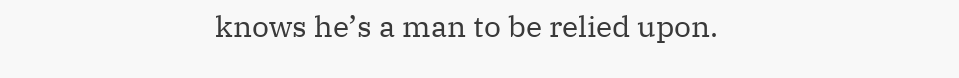knows he’s a man to be relied upon.